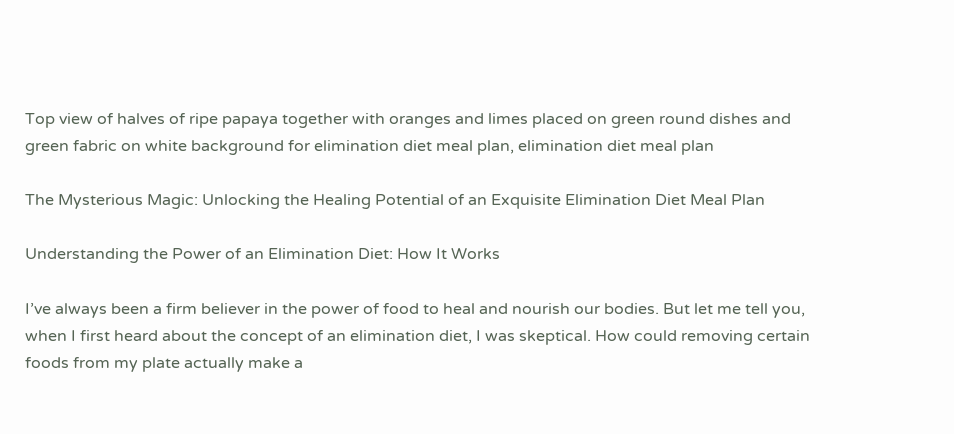Top view of halves of ripe papaya together with oranges and limes placed on green round dishes and green fabric on white background for elimination diet meal plan, elimination diet meal plan

The Mysterious Magic: Unlocking the Healing Potential of an Exquisite Elimination Diet Meal Plan

Understanding the Power of an Elimination Diet: How It Works

I’ve always been a firm believer in the power of food to heal and nourish our bodies. But let me tell you, when I first heard about the concept of an elimination diet, I was skeptical. How could removing certain foods from my plate actually make a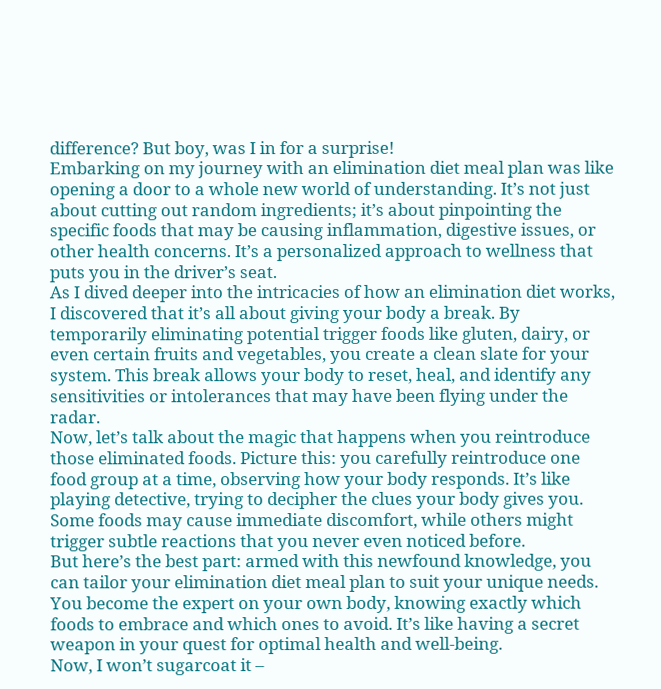difference? But boy, was I in for a surprise!
Embarking on my journey with an elimination diet meal plan was like opening a door to a whole new world of understanding. It’s not just about cutting out random ingredients; it’s about pinpointing the specific foods that may be causing inflammation, digestive issues, or other health concerns. It’s a personalized approach to wellness that puts you in the driver’s seat.
As I dived deeper into the intricacies of how an elimination diet works, I discovered that it’s all about giving your body a break. By temporarily eliminating potential trigger foods like gluten, dairy, or even certain fruits and vegetables, you create a clean slate for your system. This break allows your body to reset, heal, and identify any sensitivities or intolerances that may have been flying under the radar.
Now, let’s talk about the magic that happens when you reintroduce those eliminated foods. Picture this: you carefully reintroduce one food group at a time, observing how your body responds. It’s like playing detective, trying to decipher the clues your body gives you. Some foods may cause immediate discomfort, while others might trigger subtle reactions that you never even noticed before.
But here’s the best part: armed with this newfound knowledge, you can tailor your elimination diet meal plan to suit your unique needs. You become the expert on your own body, knowing exactly which foods to embrace and which ones to avoid. It’s like having a secret weapon in your quest for optimal health and well-being.
Now, I won’t sugarcoat it –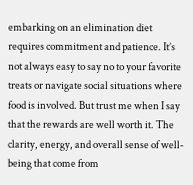embarking on an elimination diet requires commitment and patience. It’s not always easy to say no to your favorite treats or navigate social situations where food is involved. But trust me when I say that the rewards are well worth it. The clarity, energy, and overall sense of well-being that come from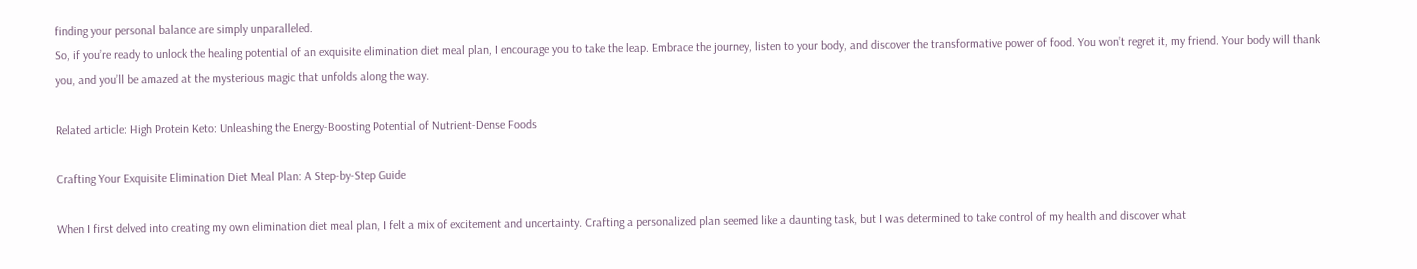finding your personal balance are simply unparalleled.
So, if you’re ready to unlock the healing potential of an exquisite elimination diet meal plan, I encourage you to take the leap. Embrace the journey, listen to your body, and discover the transformative power of food. You won’t regret it, my friend. Your body will thank you, and you’ll be amazed at the mysterious magic that unfolds along the way.

Related article: High Protein Keto: Unleashing the Energy-Boosting Potential of Nutrient-Dense Foods

Crafting Your Exquisite Elimination Diet Meal Plan: A Step-by-Step Guide

When I first delved into creating my own elimination diet meal plan, I felt a mix of excitement and uncertainty. Crafting a personalized plan seemed like a daunting task, but I was determined to take control of my health and discover what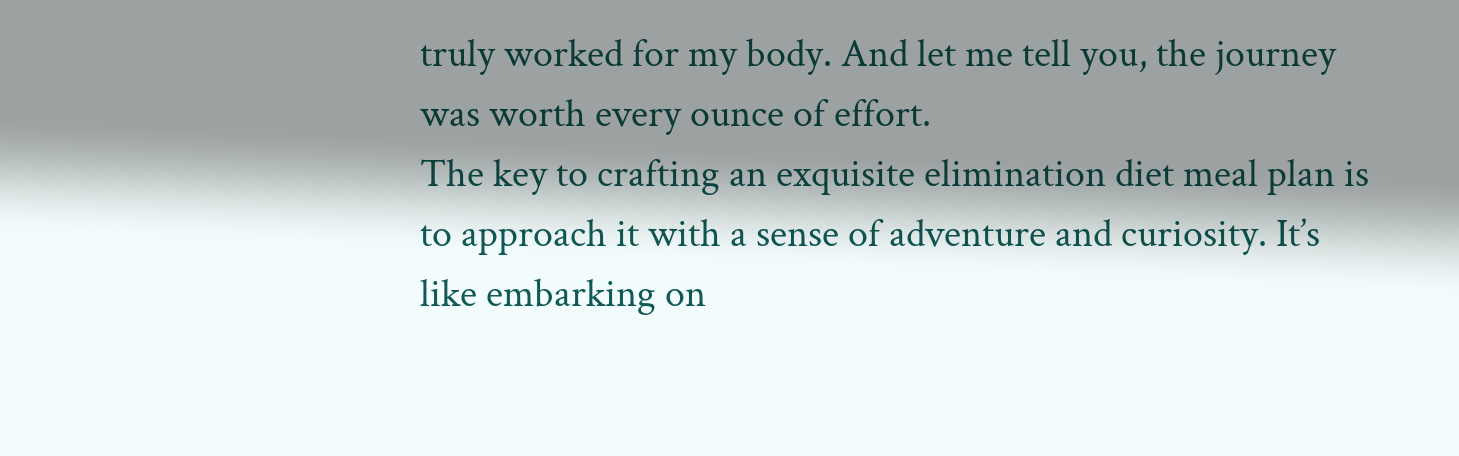truly worked for my body. And let me tell you, the journey was worth every ounce of effort.
The key to crafting an exquisite elimination diet meal plan is to approach it with a sense of adventure and curiosity. It’s like embarking on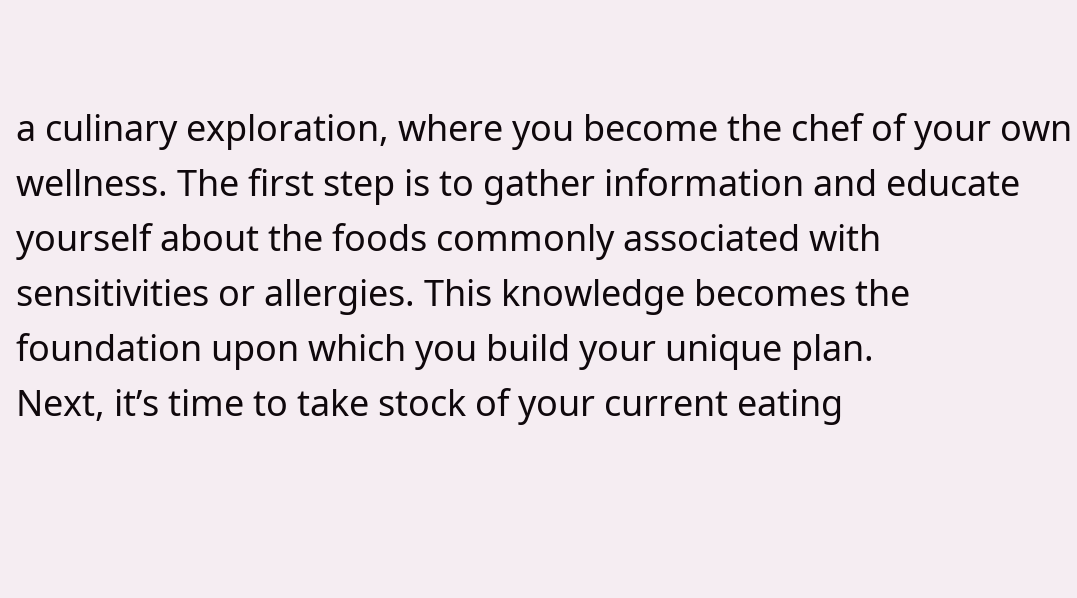a culinary exploration, where you become the chef of your own wellness. The first step is to gather information and educate yourself about the foods commonly associated with sensitivities or allergies. This knowledge becomes the foundation upon which you build your unique plan.
Next, it’s time to take stock of your current eating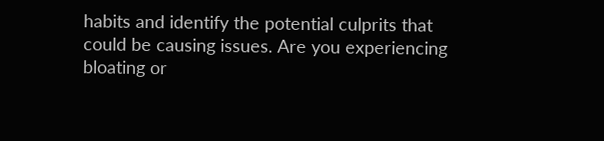habits and identify the potential culprits that could be causing issues. Are you experiencing bloating or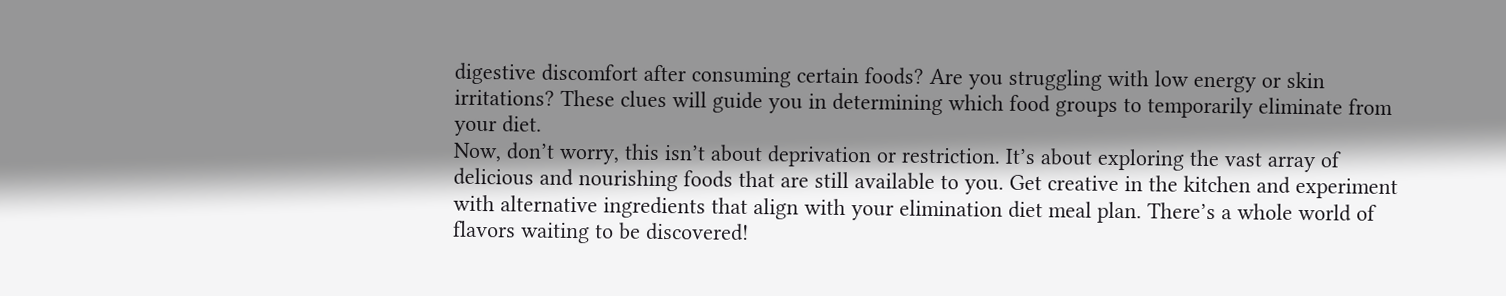digestive discomfort after consuming certain foods? Are you struggling with low energy or skin irritations? These clues will guide you in determining which food groups to temporarily eliminate from your diet.
Now, don’t worry, this isn’t about deprivation or restriction. It’s about exploring the vast array of delicious and nourishing foods that are still available to you. Get creative in the kitchen and experiment with alternative ingredients that align with your elimination diet meal plan. There’s a whole world of flavors waiting to be discovered!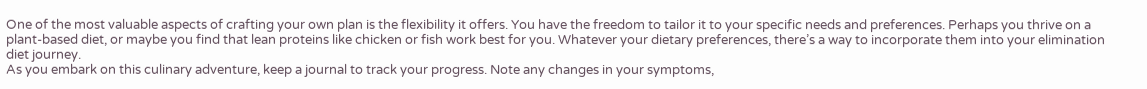One of the most valuable aspects of crafting your own plan is the flexibility it offers. You have the freedom to tailor it to your specific needs and preferences. Perhaps you thrive on a plant-based diet, or maybe you find that lean proteins like chicken or fish work best for you. Whatever your dietary preferences, there’s a way to incorporate them into your elimination diet journey.
As you embark on this culinary adventure, keep a journal to track your progress. Note any changes in your symptoms,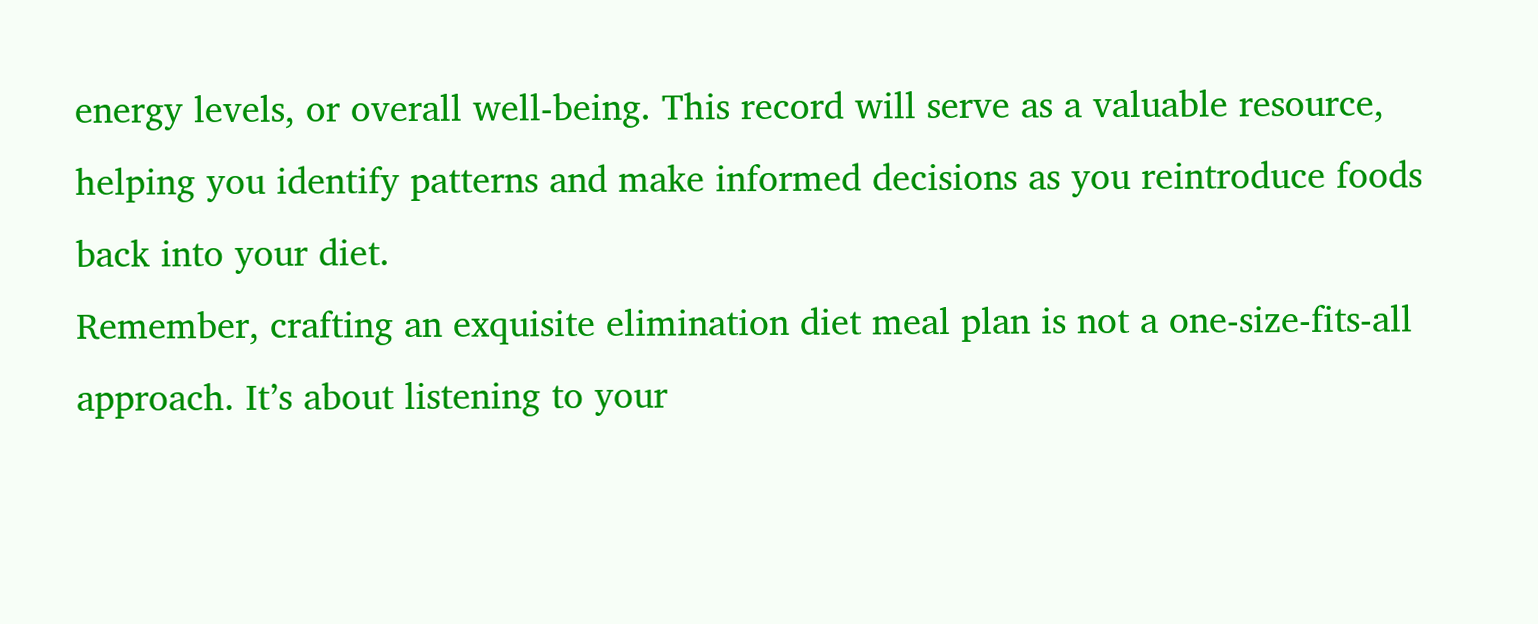energy levels, or overall well-being. This record will serve as a valuable resource, helping you identify patterns and make informed decisions as you reintroduce foods back into your diet.
Remember, crafting an exquisite elimination diet meal plan is not a one-size-fits-all approach. It’s about listening to your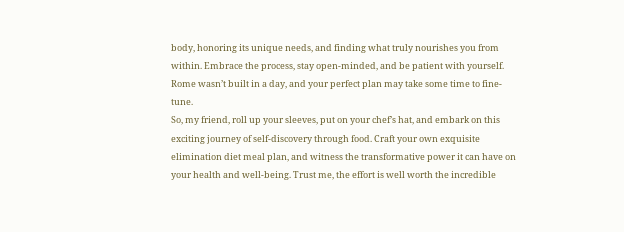body, honoring its unique needs, and finding what truly nourishes you from within. Embrace the process, stay open-minded, and be patient with yourself. Rome wasn’t built in a day, and your perfect plan may take some time to fine-tune.
So, my friend, roll up your sleeves, put on your chef’s hat, and embark on this exciting journey of self-discovery through food. Craft your own exquisite elimination diet meal plan, and witness the transformative power it can have on your health and well-being. Trust me, the effort is well worth the incredible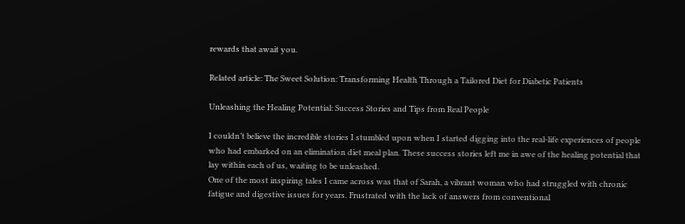rewards that await you.

Related article: The Sweet Solution: Transforming Health Through a Tailored Diet for Diabetic Patients

Unleashing the Healing Potential: Success Stories and Tips from Real People

I couldn’t believe the incredible stories I stumbled upon when I started digging into the real-life experiences of people who had embarked on an elimination diet meal plan. These success stories left me in awe of the healing potential that lay within each of us, waiting to be unleashed.
One of the most inspiring tales I came across was that of Sarah, a vibrant woman who had struggled with chronic fatigue and digestive issues for years. Frustrated with the lack of answers from conventional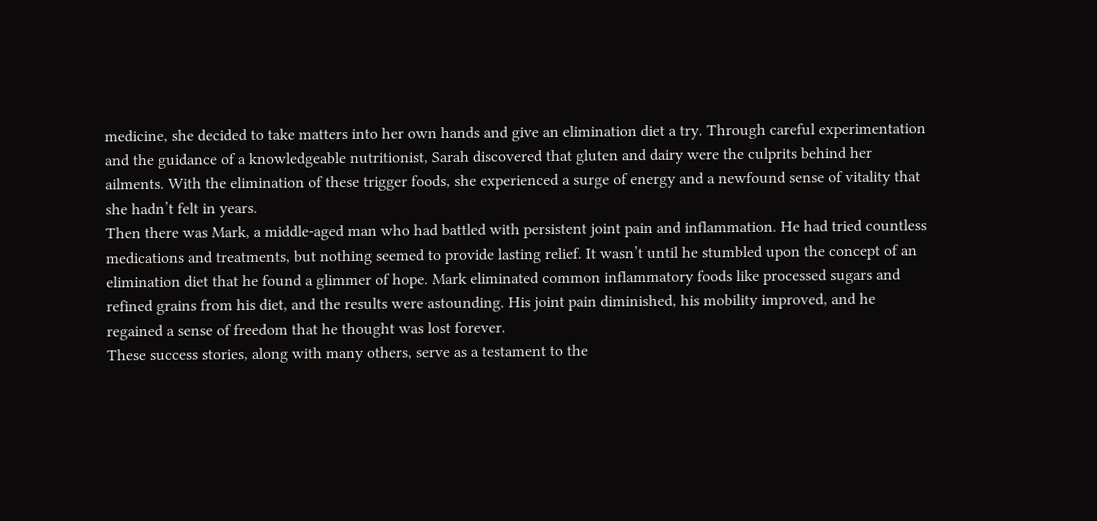medicine, she decided to take matters into her own hands and give an elimination diet a try. Through careful experimentation and the guidance of a knowledgeable nutritionist, Sarah discovered that gluten and dairy were the culprits behind her ailments. With the elimination of these trigger foods, she experienced a surge of energy and a newfound sense of vitality that she hadn’t felt in years.
Then there was Mark, a middle-aged man who had battled with persistent joint pain and inflammation. He had tried countless medications and treatments, but nothing seemed to provide lasting relief. It wasn’t until he stumbled upon the concept of an elimination diet that he found a glimmer of hope. Mark eliminated common inflammatory foods like processed sugars and refined grains from his diet, and the results were astounding. His joint pain diminished, his mobility improved, and he regained a sense of freedom that he thought was lost forever.
These success stories, along with many others, serve as a testament to the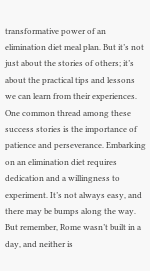transformative power of an elimination diet meal plan. But it’s not just about the stories of others; it’s about the practical tips and lessons we can learn from their experiences.
One common thread among these success stories is the importance of patience and perseverance. Embarking on an elimination diet requires dedication and a willingness to experiment. It’s not always easy, and there may be bumps along the way. But remember, Rome wasn’t built in a day, and neither is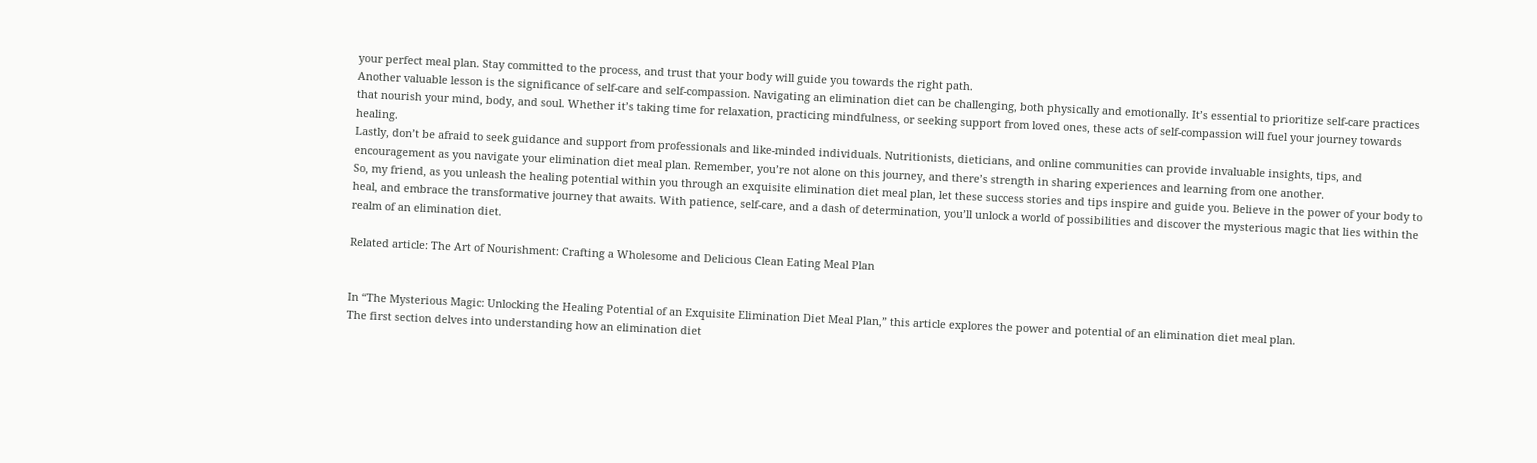your perfect meal plan. Stay committed to the process, and trust that your body will guide you towards the right path.
Another valuable lesson is the significance of self-care and self-compassion. Navigating an elimination diet can be challenging, both physically and emotionally. It’s essential to prioritize self-care practices that nourish your mind, body, and soul. Whether it’s taking time for relaxation, practicing mindfulness, or seeking support from loved ones, these acts of self-compassion will fuel your journey towards healing.
Lastly, don’t be afraid to seek guidance and support from professionals and like-minded individuals. Nutritionists, dieticians, and online communities can provide invaluable insights, tips, and encouragement as you navigate your elimination diet meal plan. Remember, you’re not alone on this journey, and there’s strength in sharing experiences and learning from one another.
So, my friend, as you unleash the healing potential within you through an exquisite elimination diet meal plan, let these success stories and tips inspire and guide you. Believe in the power of your body to heal, and embrace the transformative journey that awaits. With patience, self-care, and a dash of determination, you’ll unlock a world of possibilities and discover the mysterious magic that lies within the realm of an elimination diet.

Related article: The Art of Nourishment: Crafting a Wholesome and Delicious Clean Eating Meal Plan


In “The Mysterious Magic: Unlocking the Healing Potential of an Exquisite Elimination Diet Meal Plan,” this article explores the power and potential of an elimination diet meal plan.
The first section delves into understanding how an elimination diet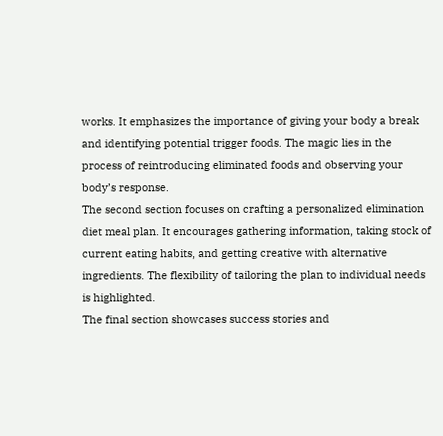works. It emphasizes the importance of giving your body a break and identifying potential trigger foods. The magic lies in the process of reintroducing eliminated foods and observing your body’s response.
The second section focuses on crafting a personalized elimination diet meal plan. It encourages gathering information, taking stock of current eating habits, and getting creative with alternative ingredients. The flexibility of tailoring the plan to individual needs is highlighted.
The final section showcases success stories and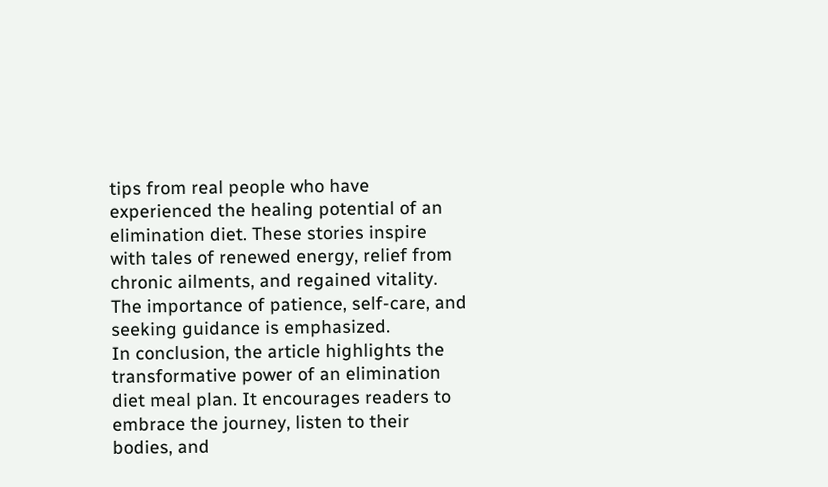tips from real people who have experienced the healing potential of an elimination diet. These stories inspire with tales of renewed energy, relief from chronic ailments, and regained vitality. The importance of patience, self-care, and seeking guidance is emphasized.
In conclusion, the article highlights the transformative power of an elimination diet meal plan. It encourages readers to embrace the journey, listen to their bodies, and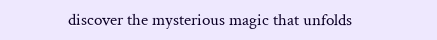discover the mysterious magic that unfolds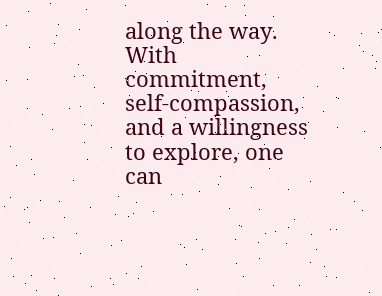along the way. With commitment, self-compassion, and a willingness to explore, one can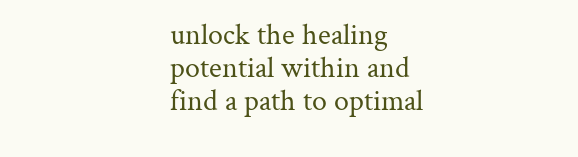unlock the healing potential within and find a path to optimal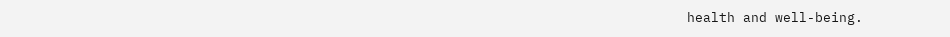health and well-being.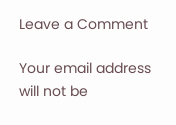Leave a Comment

Your email address will not be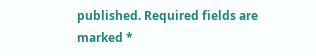published. Required fields are marked *